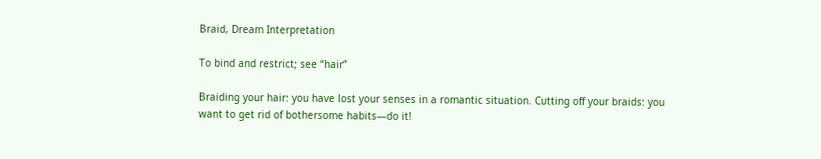Braid, Dream Interpretation

To bind and restrict; see “hair”

Braiding your hair: you have lost your senses in a romantic situation. Cutting off your braids: you want to get rid of bothersome habits—do it!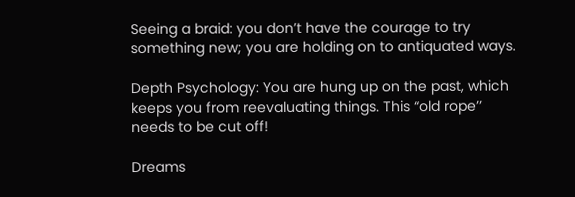Seeing a braid: you don’t have the courage to try something new; you are holding on to antiquated ways.

Depth Psychology: You are hung up on the past, which keeps you from reevaluating things. This “old rope’’ needs to be cut off!

Dreams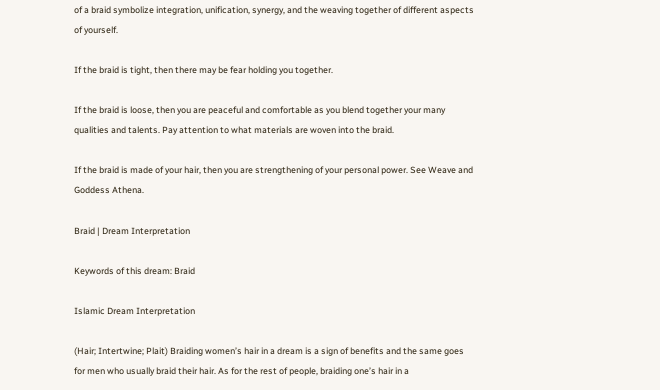of a braid symbolize integration, unification, synergy, and the weaving together of different aspects of yourself.

If the braid is tight, then there may be fear holding you together.

If the braid is loose, then you are peaceful and comfortable as you blend together your many qualities and talents. Pay attention to what materials are woven into the braid.

If the braid is made of your hair, then you are strengthening of your personal power. See Weave and Goddess Athena.

Braid | Dream Interpretation

Keywords of this dream: Braid

Islamic Dream Interpretation

(Hair; Intertwine; Plait) Braiding women’s hair in a dream is a sign of benefits and the same goes for men who usually braid their hair. As for the rest of people, braiding one’s hair in a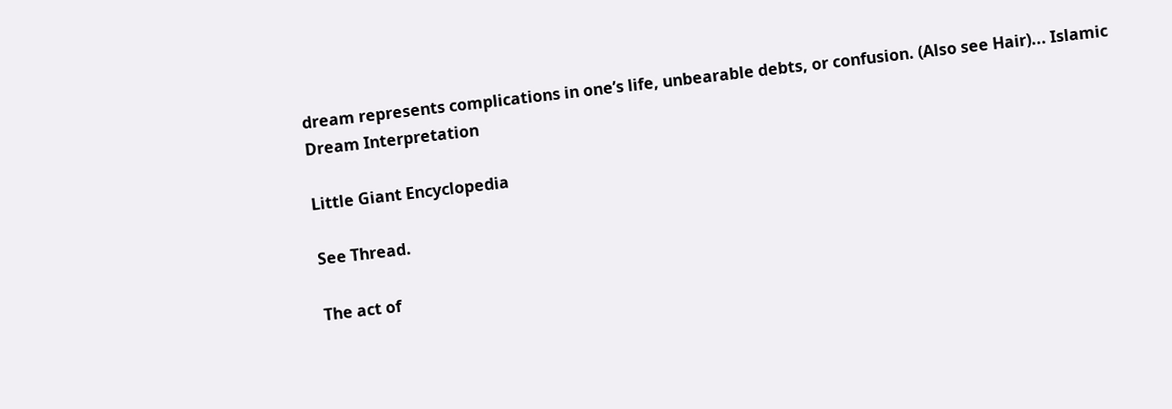dream represents complications in one’s life, unbearable debts, or confusion. (Also see Hair)... Islamic Dream Interpretation

Little Giant Encyclopedia

See Thread.

The act of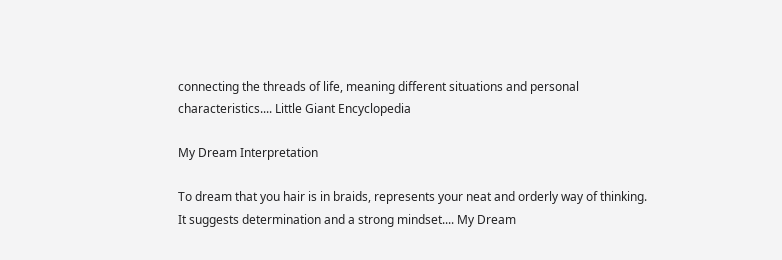connecting the threads of life, meaning different situations and personal characteristics.... Little Giant Encyclopedia

My Dream Interpretation

To dream that you hair is in braids, represents your neat and orderly way of thinking. It suggests determination and a strong mindset.... My Dream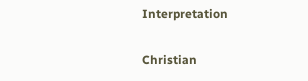Interpretation

Christian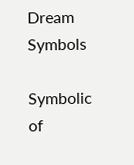Dream Symbols

Symbolic of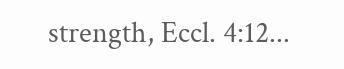strength, Eccl. 4:12...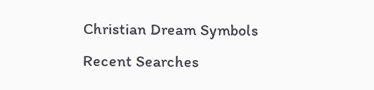Christian Dream Symbols
Recent Searches